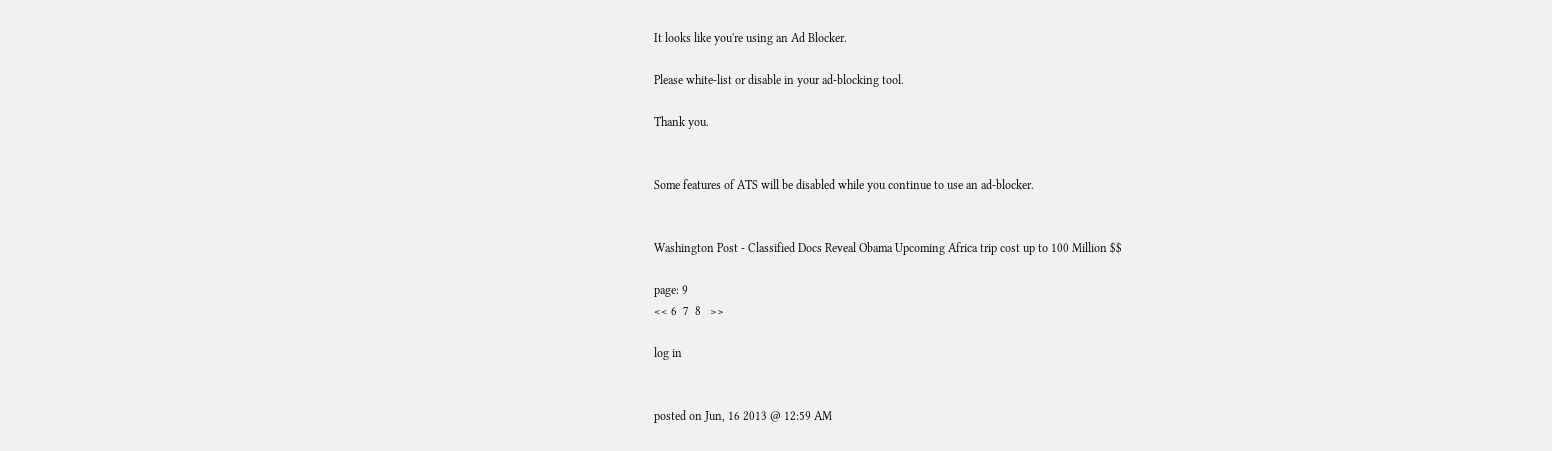It looks like you're using an Ad Blocker.

Please white-list or disable in your ad-blocking tool.

Thank you.


Some features of ATS will be disabled while you continue to use an ad-blocker.


Washington Post - Classified Docs Reveal Obama Upcoming Africa trip cost up to 100 Million $$

page: 9
<< 6  7  8   >>

log in


posted on Jun, 16 2013 @ 12:59 AM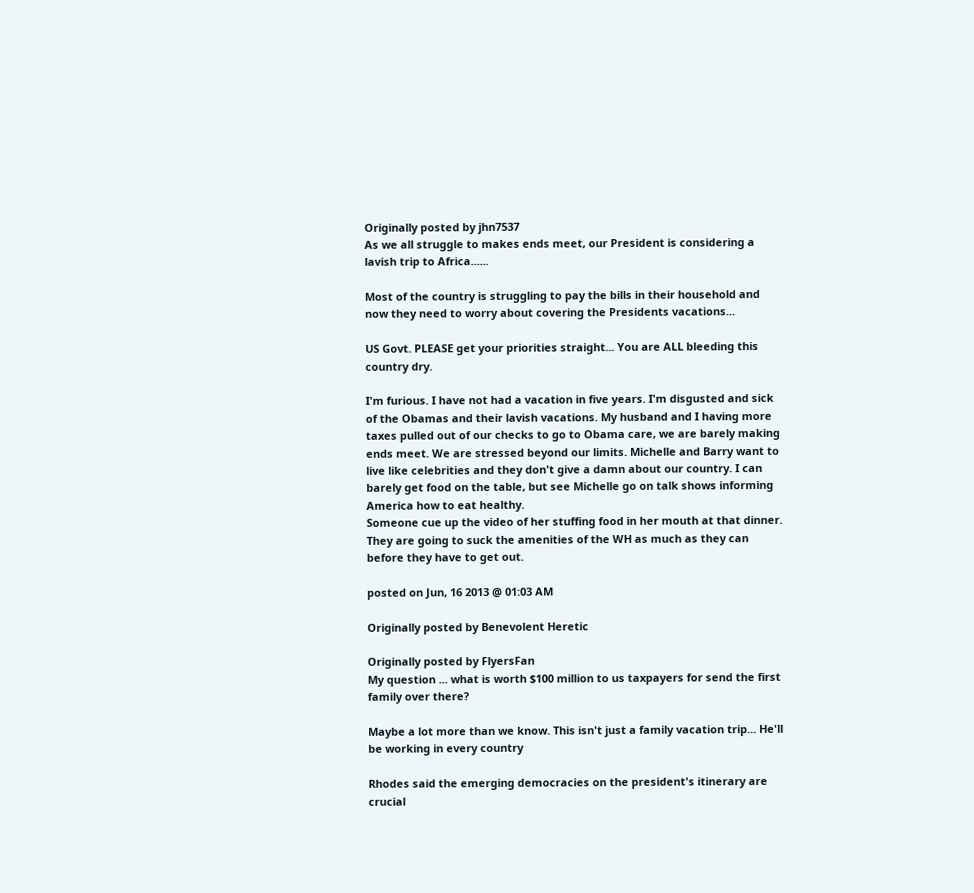Originally posted by jhn7537
As we all struggle to makes ends meet, our President is considering a lavish trip to Africa......

Most of the country is struggling to pay the bills in their household and now they need to worry about covering the Presidents vacations...

US Govt. PLEASE get your priorities straight... You are ALL bleeding this country dry.

I'm furious. I have not had a vacation in five years. I'm disgusted and sick of the Obamas and their lavish vacations. My husband and I having more taxes pulled out of our checks to go to Obama care, we are barely making ends meet. We are stressed beyond our limits. Michelle and Barry want to live like celebrities and they don't give a damn about our country. I can barely get food on the table, but see Michelle go on talk shows informing America how to eat healthy.
Someone cue up the video of her stuffing food in her mouth at that dinner. They are going to suck the amenities of the WH as much as they can before they have to get out.

posted on Jun, 16 2013 @ 01:03 AM

Originally posted by Benevolent Heretic

Originally posted by FlyersFan
My question ... what is worth $100 million to us taxpayers for send the first family over there?

Maybe a lot more than we know. This isn't just a family vacation trip... He'll be working in every country

Rhodes said the emerging democracies on the president's itinerary are crucial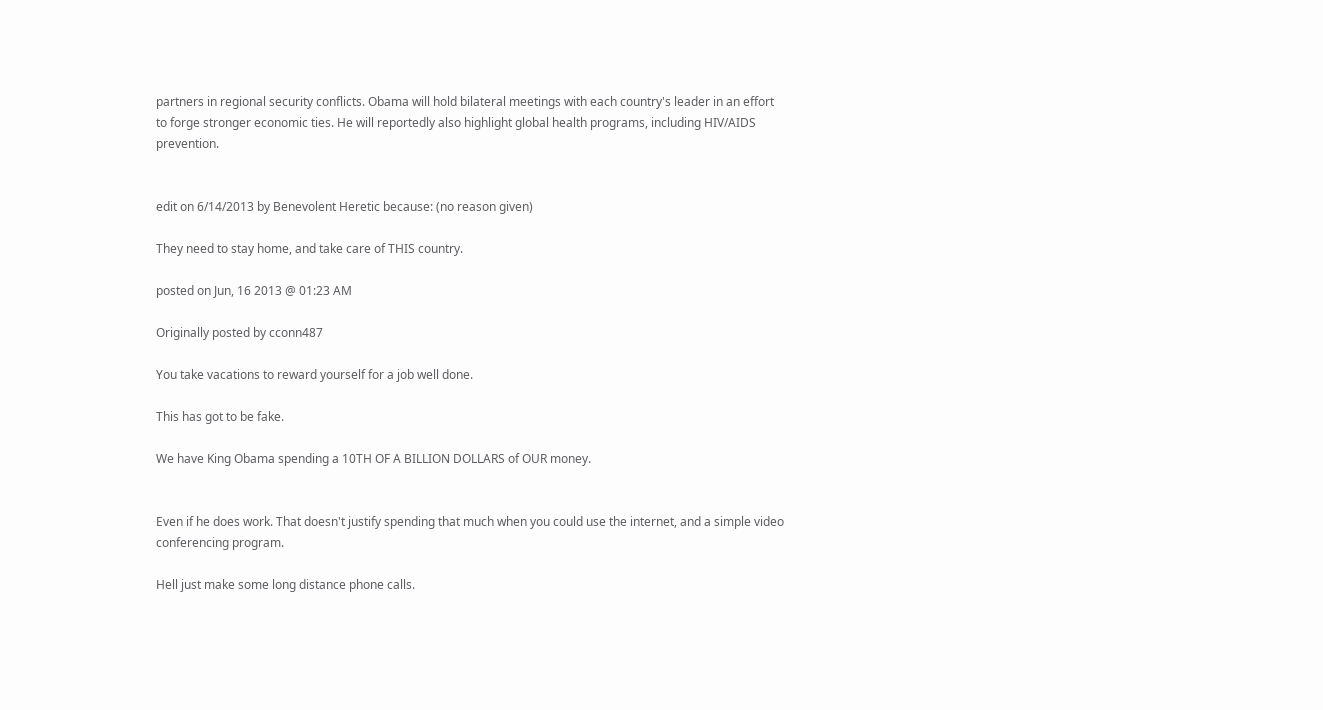partners in regional security conflicts. Obama will hold bilateral meetings with each country's leader in an effort to forge stronger economic ties. He will reportedly also highlight global health programs, including HIV/AIDS prevention.


edit on 6/14/2013 by Benevolent Heretic because: (no reason given)

They need to stay home, and take care of THIS country.

posted on Jun, 16 2013 @ 01:23 AM

Originally posted by cconn487

You take vacations to reward yourself for a job well done.

This has got to be fake.

We have King Obama spending a 10TH OF A BILLION DOLLARS of OUR money.


Even if he does work. That doesn't justify spending that much when you could use the internet, and a simple video conferencing program.

Hell just make some long distance phone calls.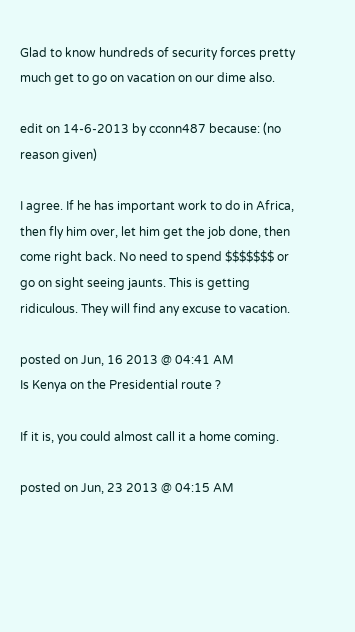Glad to know hundreds of security forces pretty much get to go on vacation on our dime also.

edit on 14-6-2013 by cconn487 because: (no reason given)

I agree. If he has important work to do in Africa, then fly him over, let him get the job done, then come right back. No need to spend $$$$$$$ or go on sight seeing jaunts. This is getting ridiculous. They will find any excuse to vacation.

posted on Jun, 16 2013 @ 04:41 AM
Is Kenya on the Presidential route ?

If it is, you could almost call it a home coming.

posted on Jun, 23 2013 @ 04:15 AM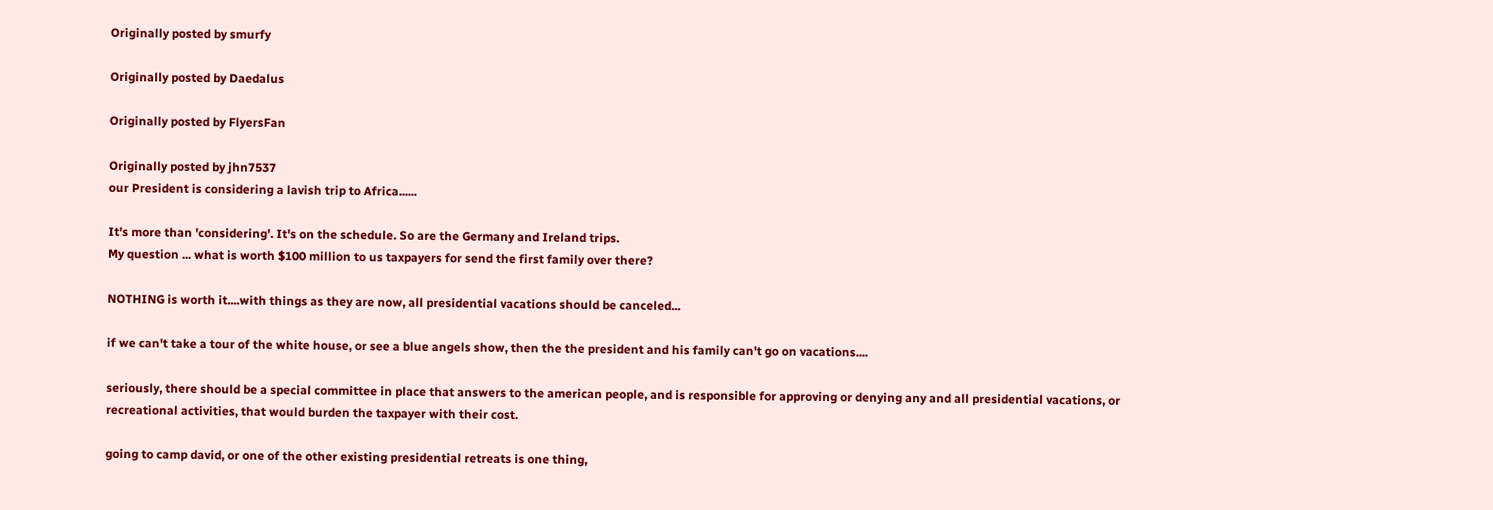Originally posted by smurfy

Originally posted by Daedalus

Originally posted by FlyersFan

Originally posted by jhn7537
our President is considering a lavish trip to Africa......

It's more than 'considering'. It's on the schedule. So are the Germany and Ireland trips.
My question ... what is worth $100 million to us taxpayers for send the first family over there?

NOTHING is worth it....with things as they are now, all presidential vacations should be canceled...

if we can't take a tour of the white house, or see a blue angels show, then the the president and his family can't go on vacations....

seriously, there should be a special committee in place that answers to the american people, and is responsible for approving or denying any and all presidential vacations, or recreational activities, that would burden the taxpayer with their cost.

going to camp david, or one of the other existing presidential retreats is one thing,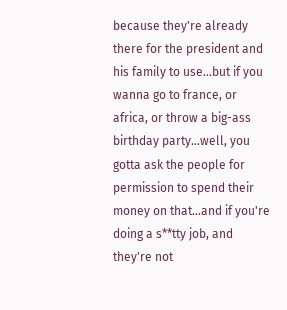because they're already there for the president and his family to use...but if you wanna go to france, or africa, or throw a big-ass birthday party...well, you gotta ask the people for permission to spend their money on that...and if you're doing a s**tty job, and they're not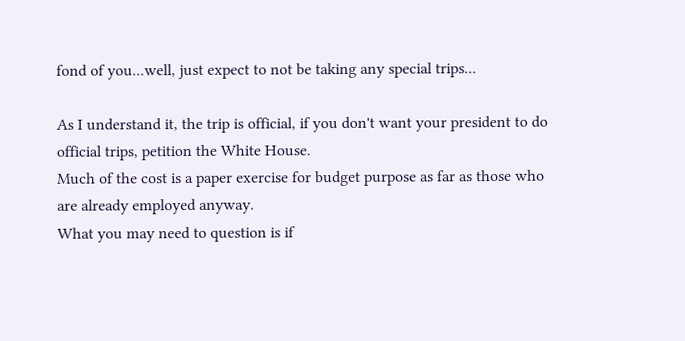fond of you...well, just expect to not be taking any special trips...

As I understand it, the trip is official, if you don't want your president to do official trips, petition the White House.
Much of the cost is a paper exercise for budget purpose as far as those who are already employed anyway.
What you may need to question is if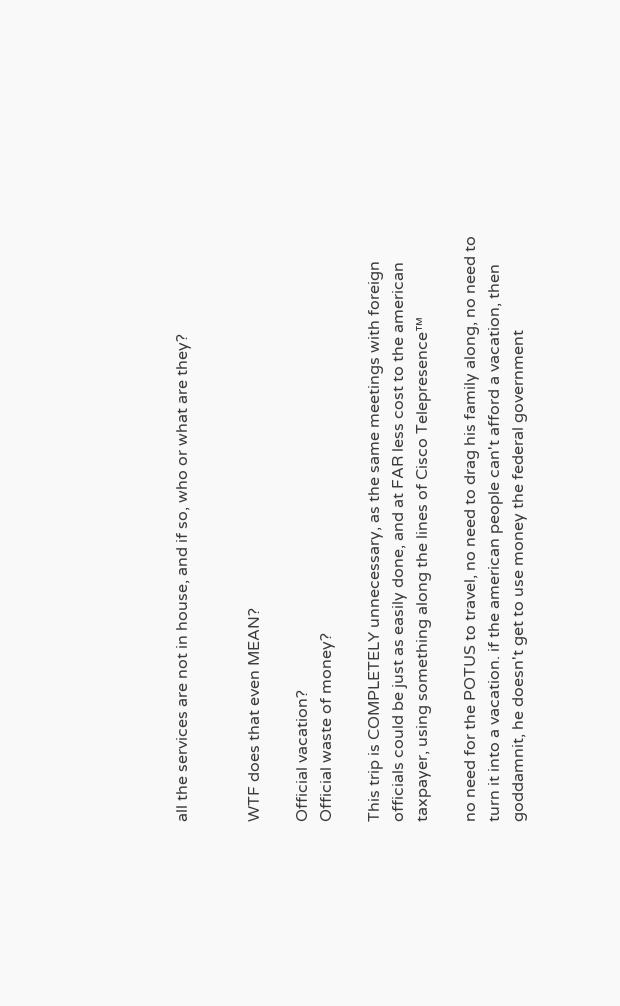all the services are not in house, and if so, who or what are they?


WTF does that even MEAN?

Official vacation?
Official waste of money?

This trip is COMPLETELY unnecessary, as the same meetings with foreign officials could be just as easily done, and at FAR less cost to the american taxpayer, using something along the lines of Cisco Telepresence™

no need for the POTUS to travel, no need to drag his family along, no need to turn it into a vacation. if the american people can't afford a vacation, then goddamnit, he doesn't get to use money the federal government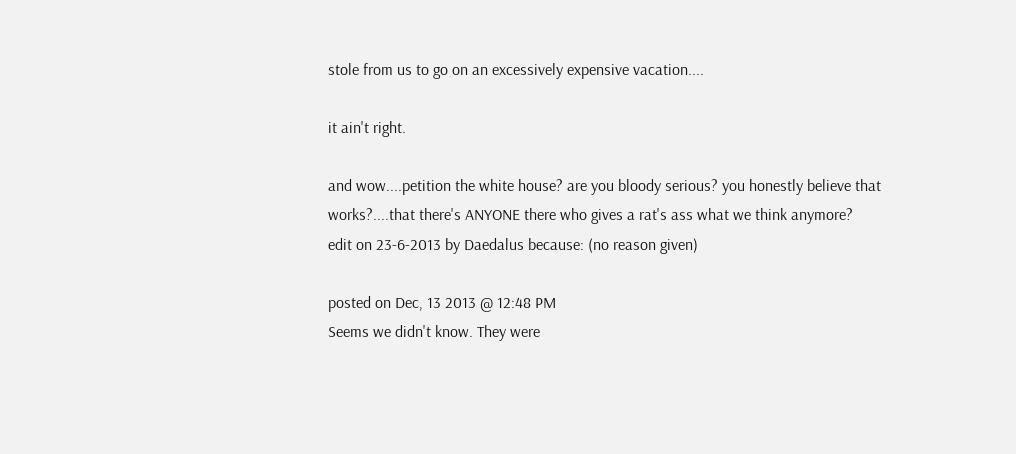stole from us to go on an excessively expensive vacation....

it ain't right.

and wow....petition the white house? are you bloody serious? you honestly believe that works?....that there's ANYONE there who gives a rat's ass what we think anymore?
edit on 23-6-2013 by Daedalus because: (no reason given)

posted on Dec, 13 2013 @ 12:48 PM
Seems we didn't know. They were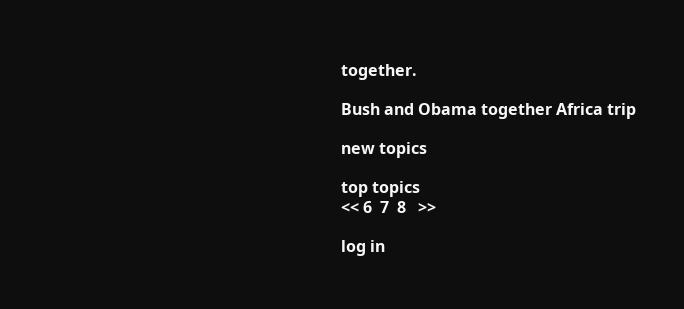together.

Bush and Obama together Africa trip

new topics

top topics
<< 6  7  8   >>

log in